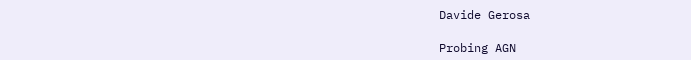Davide Gerosa

Probing AGN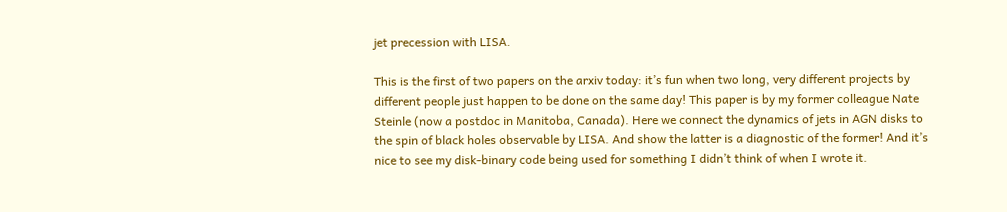jet precession with LISA.

This is the first of two papers on the arxiv today: it’s fun when two long, very different projects by different people just happen to be done on the same day! This paper is by my former colleague Nate Steinle (now a postdoc in Manitoba, Canada). Here we connect the dynamics of jets in AGN disks to the spin of black holes observable by LISA. And show the latter is a diagnostic of the former! And it’s nice to see my disk-binary code being used for something I didn’t think of when I wrote it.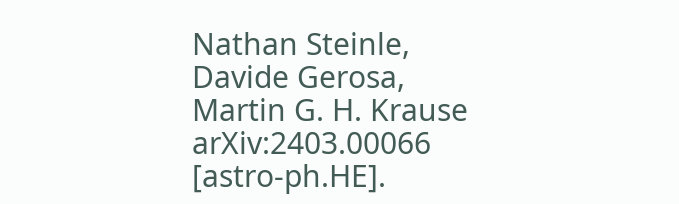Nathan Steinle, Davide Gerosa, Martin G. H. Krause
arXiv:2403.00066 [astro-ph.HE].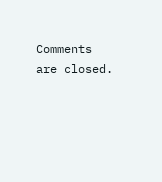Comments are closed.